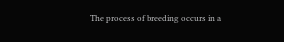The process of breeding occurs in a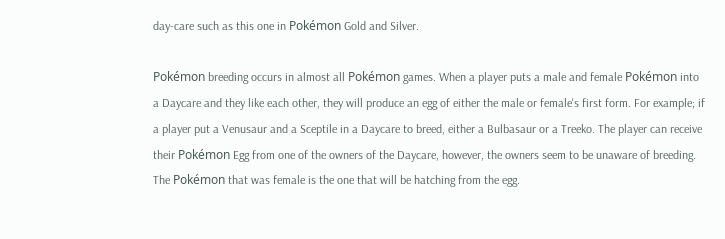day-care such as this one in Pokémon Gold and Silver.

Pokémon breeding occurs in almost all Pokémon games. When a player puts a male and female Pokémon into a Daycare and they like each other, they will produce an egg of either the male or female's first form. For example; if a player put a Venusaur and a Sceptile in a Daycare to breed, either a Bulbasaur or a Treeko. The player can receive their Pokémon Egg from one of the owners of the Daycare, however, the owners seem to be unaware of breeding. The Pokémon that was female is the one that will be hatching from the egg.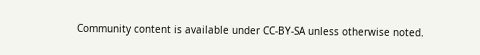Community content is available under CC-BY-SA unless otherwise noted.